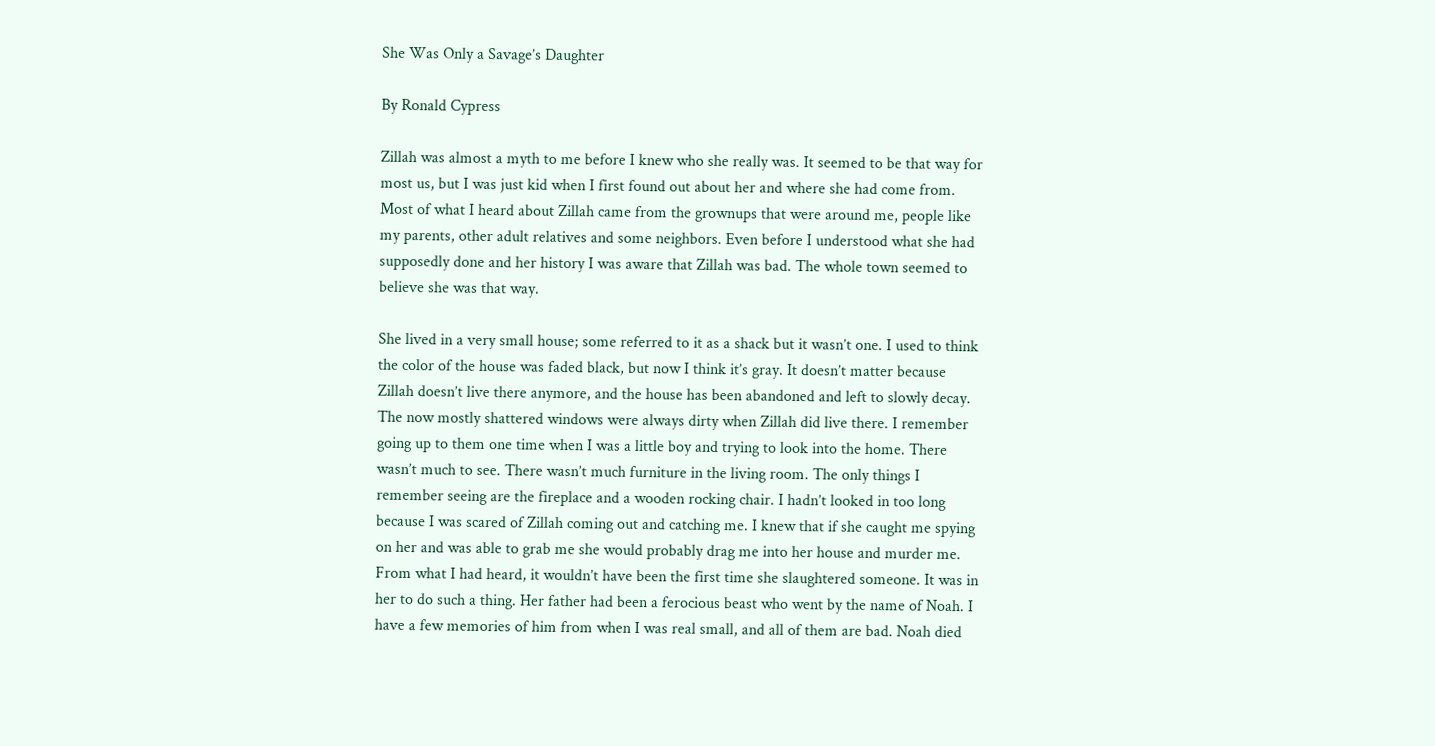She Was Only a Savage’s Daughter

By Ronald Cypress

Zillah was almost a myth to me before I knew who she really was. It seemed to be that way for most us, but I was just kid when I first found out about her and where she had come from. Most of what I heard about Zillah came from the grownups that were around me, people like my parents, other adult relatives and some neighbors. Even before I understood what she had supposedly done and her history I was aware that Zillah was bad. The whole town seemed to believe she was that way.

She lived in a very small house; some referred to it as a shack but it wasn’t one. I used to think the color of the house was faded black, but now I think it’s gray. It doesn’t matter because Zillah doesn’t live there anymore, and the house has been abandoned and left to slowly decay. The now mostly shattered windows were always dirty when Zillah did live there. I remember going up to them one time when I was a little boy and trying to look into the home. There wasn’t much to see. There wasn’t much furniture in the living room. The only things I remember seeing are the fireplace and a wooden rocking chair. I hadn’t looked in too long because I was scared of Zillah coming out and catching me. I knew that if she caught me spying on her and was able to grab me she would probably drag me into her house and murder me. From what I had heard, it wouldn’t have been the first time she slaughtered someone. It was in her to do such a thing. Her father had been a ferocious beast who went by the name of Noah. I have a few memories of him from when I was real small, and all of them are bad. Noah died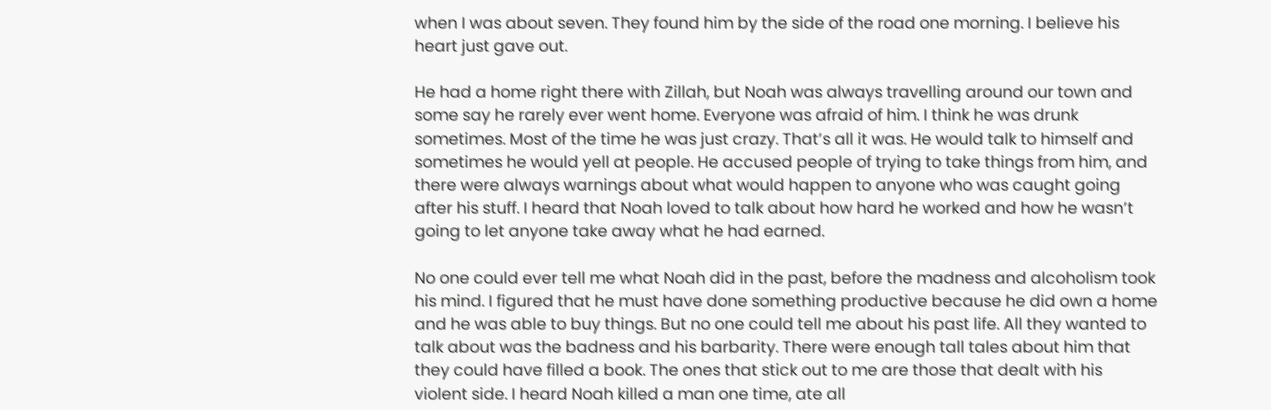when I was about seven. They found him by the side of the road one morning. I believe his heart just gave out.

He had a home right there with Zillah, but Noah was always travelling around our town and some say he rarely ever went home. Everyone was afraid of him. I think he was drunk sometimes. Most of the time he was just crazy. That’s all it was. He would talk to himself and sometimes he would yell at people. He accused people of trying to take things from him, and there were always warnings about what would happen to anyone who was caught going after his stuff. I heard that Noah loved to talk about how hard he worked and how he wasn’t going to let anyone take away what he had earned.

No one could ever tell me what Noah did in the past, before the madness and alcoholism took his mind. I figured that he must have done something productive because he did own a home and he was able to buy things. But no one could tell me about his past life. All they wanted to talk about was the badness and his barbarity. There were enough tall tales about him that they could have filled a book. The ones that stick out to me are those that dealt with his violent side. I heard Noah killed a man one time, ate all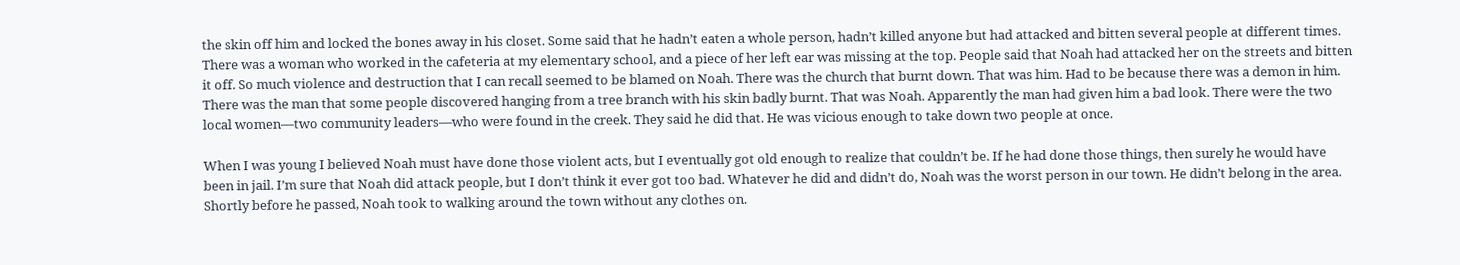the skin off him and locked the bones away in his closet. Some said that he hadn’t eaten a whole person, hadn’t killed anyone but had attacked and bitten several people at different times. There was a woman who worked in the cafeteria at my elementary school, and a piece of her left ear was missing at the top. People said that Noah had attacked her on the streets and bitten it off. So much violence and destruction that I can recall seemed to be blamed on Noah. There was the church that burnt down. That was him. Had to be because there was a demon in him. There was the man that some people discovered hanging from a tree branch with his skin badly burnt. That was Noah. Apparently the man had given him a bad look. There were the two local women—two community leaders—who were found in the creek. They said he did that. He was vicious enough to take down two people at once.

When I was young I believed Noah must have done those violent acts, but I eventually got old enough to realize that couldn’t be. If he had done those things, then surely he would have been in jail. I’m sure that Noah did attack people, but I don’t think it ever got too bad. Whatever he did and didn’t do, Noah was the worst person in our town. He didn’t belong in the area. Shortly before he passed, Noah took to walking around the town without any clothes on.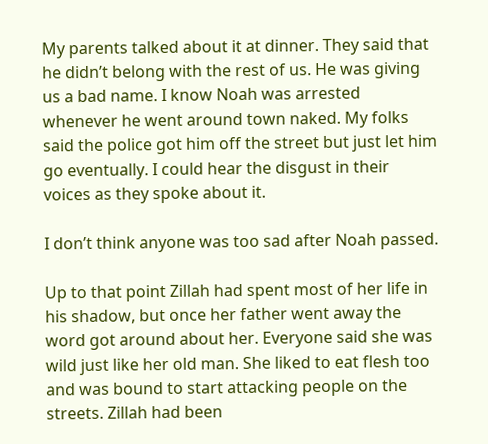My parents talked about it at dinner. They said that he didn’t belong with the rest of us. He was giving us a bad name. I know Noah was arrested whenever he went around town naked. My folks said the police got him off the street but just let him go eventually. I could hear the disgust in their voices as they spoke about it.

I don’t think anyone was too sad after Noah passed.

Up to that point Zillah had spent most of her life in his shadow, but once her father went away the word got around about her. Everyone said she was wild just like her old man. She liked to eat flesh too and was bound to start attacking people on the streets. Zillah had been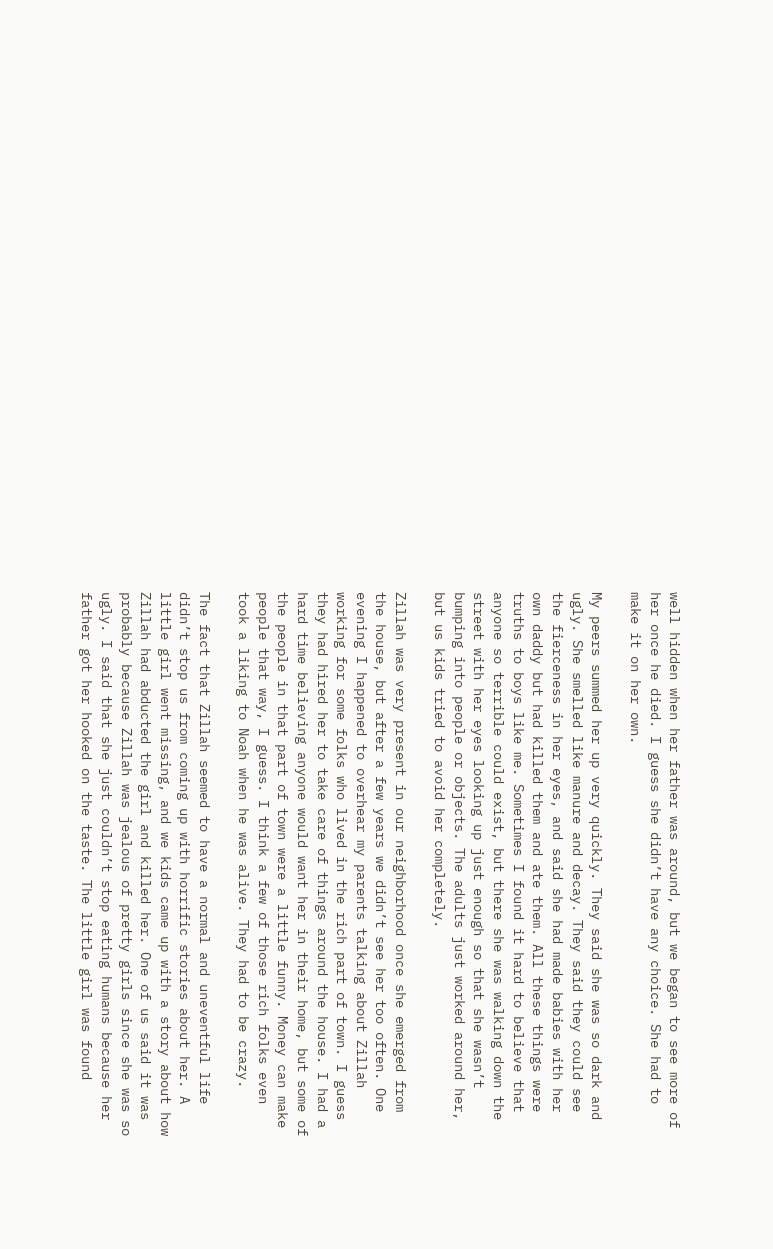well hidden when her father was around, but we began to see more of her once he died. I guess she didn’t have any choice. She had to make it on her own.

My peers summed her up very quickly. They said she was so dark and ugly. She smelled like manure and decay. They said they could see the fierceness in her eyes, and said she had made babies with her own daddy but had killed them and ate them. All these things were truths to boys like me. Sometimes I found it hard to believe that anyone so terrible could exist, but there she was walking down the street with her eyes looking up just enough so that she wasn’t bumping into people or objects. The adults just worked around her, but us kids tried to avoid her completely.

Zillah was very present in our neighborhood once she emerged from the house, but after a few years we didn’t see her too often. One evening I happened to overhear my parents talking about Zillah working for some folks who lived in the rich part of town. I guess they had hired her to take care of things around the house. I had a hard time believing anyone would want her in their home, but some of the people in that part of town were a little funny. Money can make people that way, I guess. I think a few of those rich folks even took a liking to Noah when he was alive. They had to be crazy.

The fact that Zillah seemed to have a normal and uneventful life didn’t stop us from coming up with horrific stories about her. A little girl went missing, and we kids came up with a story about how Zillah had abducted the girl and killed her. One of us said it was probably because Zillah was jealous of pretty girls since she was so ugly. I said that she just couldn’t stop eating humans because her father got her hooked on the taste. The little girl was found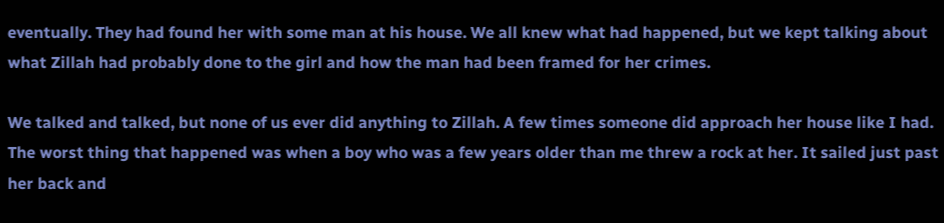eventually. They had found her with some man at his house. We all knew what had happened, but we kept talking about what Zillah had probably done to the girl and how the man had been framed for her crimes.

We talked and talked, but none of us ever did anything to Zillah. A few times someone did approach her house like I had. The worst thing that happened was when a boy who was a few years older than me threw a rock at her. It sailed just past her back and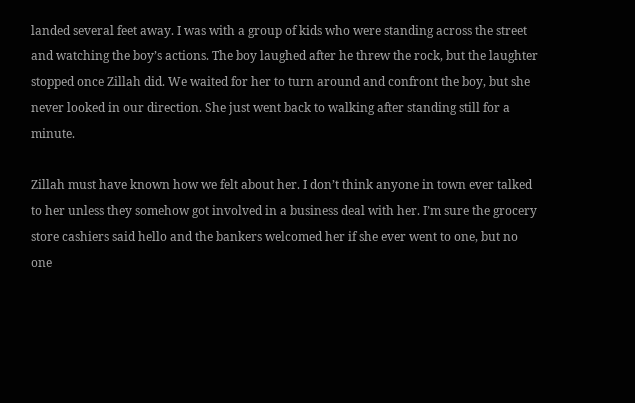landed several feet away. I was with a group of kids who were standing across the street and watching the boy’s actions. The boy laughed after he threw the rock, but the laughter stopped once Zillah did. We waited for her to turn around and confront the boy, but she never looked in our direction. She just went back to walking after standing still for a minute.

Zillah must have known how we felt about her. I don’t think anyone in town ever talked to her unless they somehow got involved in a business deal with her. I’m sure the grocery store cashiers said hello and the bankers welcomed her if she ever went to one, but no one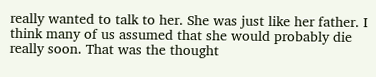really wanted to talk to her. She was just like her father. I think many of us assumed that she would probably die really soon. That was the thought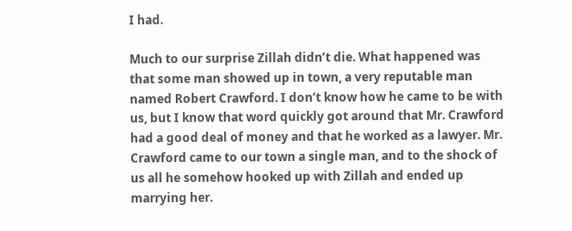I had.

Much to our surprise Zillah didn’t die. What happened was that some man showed up in town, a very reputable man named Robert Crawford. I don’t know how he came to be with us, but I know that word quickly got around that Mr. Crawford had a good deal of money and that he worked as a lawyer. Mr. Crawford came to our town a single man, and to the shock of us all he somehow hooked up with Zillah and ended up marrying her.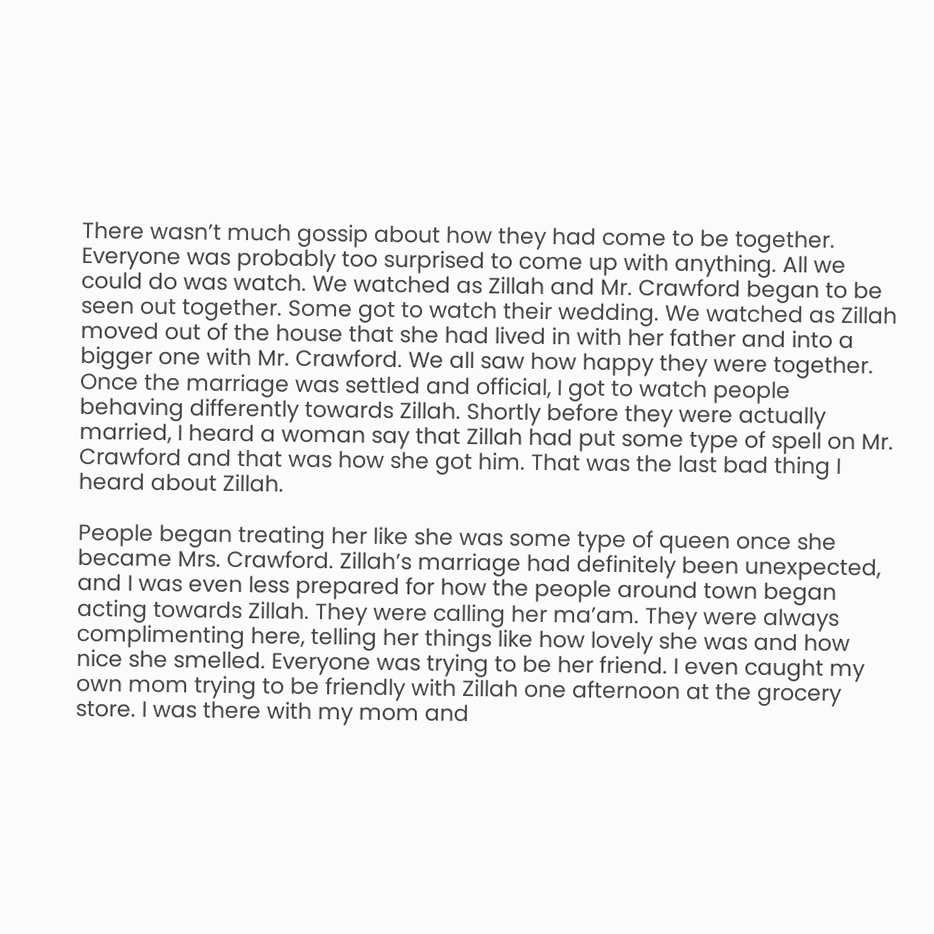There wasn’t much gossip about how they had come to be together. Everyone was probably too surprised to come up with anything. All we could do was watch. We watched as Zillah and Mr. Crawford began to be seen out together. Some got to watch their wedding. We watched as Zillah moved out of the house that she had lived in with her father and into a bigger one with Mr. Crawford. We all saw how happy they were together. Once the marriage was settled and official, I got to watch people behaving differently towards Zillah. Shortly before they were actually married, I heard a woman say that Zillah had put some type of spell on Mr. Crawford and that was how she got him. That was the last bad thing I heard about Zillah.

People began treating her like she was some type of queen once she became Mrs. Crawford. Zillah’s marriage had definitely been unexpected, and I was even less prepared for how the people around town began acting towards Zillah. They were calling her ma’am. They were always complimenting here, telling her things like how lovely she was and how nice she smelled. Everyone was trying to be her friend. I even caught my own mom trying to be friendly with Zillah one afternoon at the grocery store. I was there with my mom and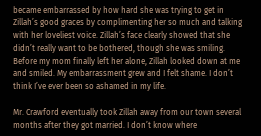became embarrassed by how hard she was trying to get in Zillah’s good graces by complimenting her so much and talking with her loveliest voice. Zillah’s face clearly showed that she didn’t really want to be bothered, though she was smiling. Before my mom finally left her alone, Zillah looked down at me and smiled. My embarrassment grew and I felt shame. I don’t think I’ve ever been so ashamed in my life.

Mr. Crawford eventually took Zillah away from our town several months after they got married. I don’t know where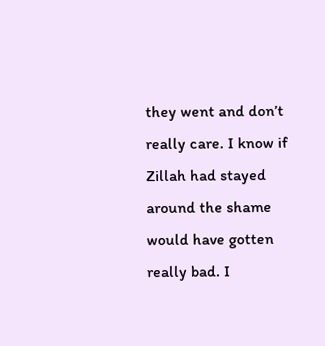they went and don’t really care. I know if Zillah had stayed around the shame would have gotten really bad. I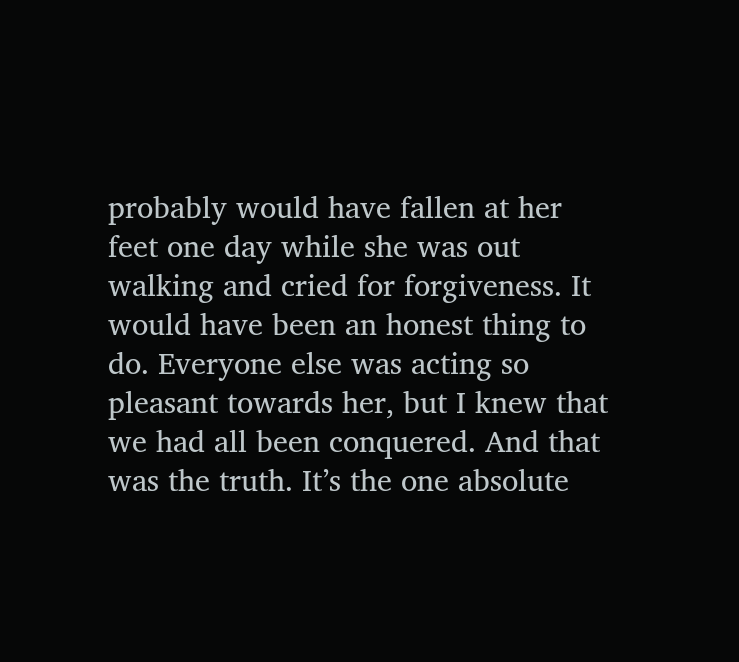probably would have fallen at her feet one day while she was out walking and cried for forgiveness. It would have been an honest thing to do. Everyone else was acting so pleasant towards her, but I knew that we had all been conquered. And that was the truth. It’s the one absolute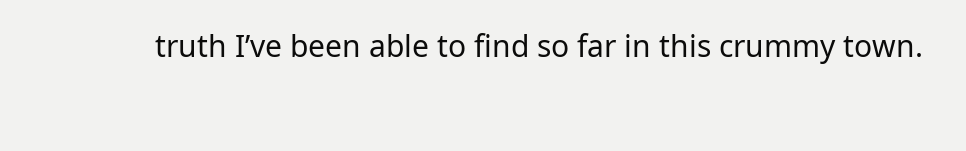truth I’ve been able to find so far in this crummy town.